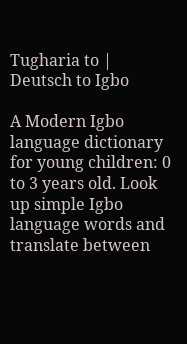Tugharia to | Deutsch to Igbo

A Modern Igbo language dictionary for young children: 0 to 3 years old. Look up simple Igbo language words and translate between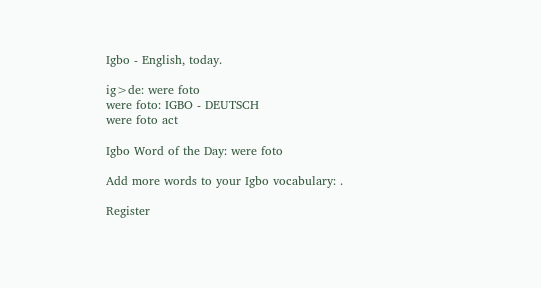Igbo - English, today.

ig>de: were foto
were foto: IGBO - DEUTSCH
were foto act

Igbo Word of the Day: were foto

Add more words to your Igbo vocabulary: .

Register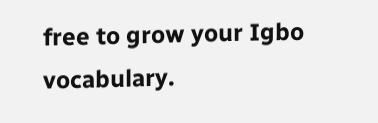free to grow your Igbo vocabulary.